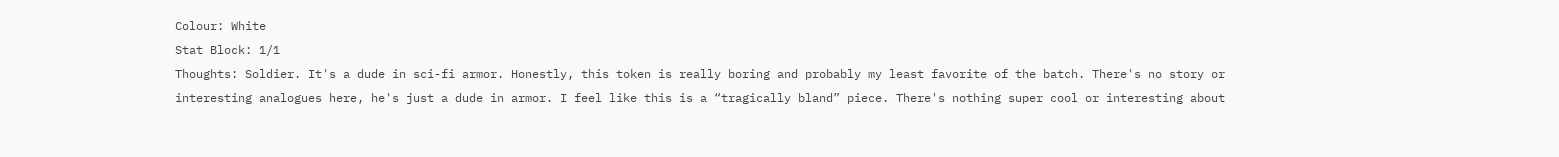Colour: White
Stat Block: 1/1
Thoughts: Soldier. It's a dude in sci-fi armor. Honestly, this token is really boring and probably my least favorite of the batch. There's no story or interesting analogues here, he's just a dude in armor. I feel like this is a “tragically bland” piece. There's nothing super cool or interesting about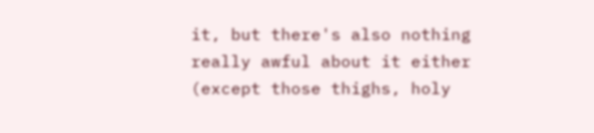it, but there's also nothing really awful about it either (except those thighs, holy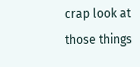crap look at those things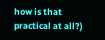how is that practical at all?)